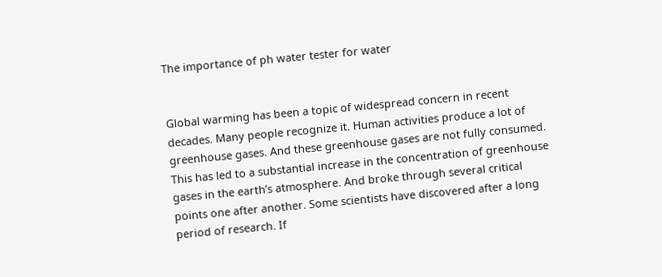The importance of ph water tester for water


Global warming has been a topic of widespread concern in recent decades. Many people recognize it. Human activities produce a lot of greenhouse gases. And these greenhouse gases are not fully consumed. This has led to a substantial increase in the concentration of greenhouse gases in the earth’s atmosphere. And broke through several critical points one after another. Some scientists have discovered after a long period of research. If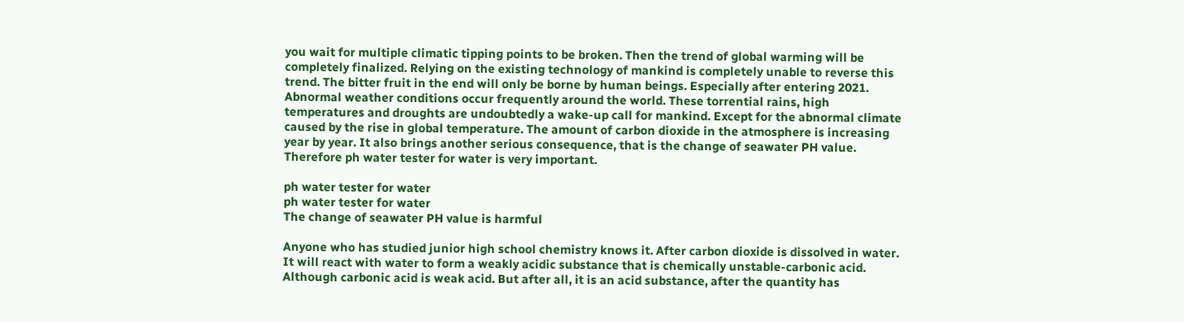you wait for multiple climatic tipping points to be broken. Then the trend of global warming will be completely finalized. Relying on the existing technology of mankind is completely unable to reverse this trend. The bitter fruit in the end will only be borne by human beings. Especially after entering 2021. Abnormal weather conditions occur frequently around the world. These torrential rains, high temperatures and droughts are undoubtedly a wake-up call for mankind. Except for the abnormal climate caused by the rise in global temperature. The amount of carbon dioxide in the atmosphere is increasing year by year. It also brings another serious consequence, that is the change of seawater PH value. Therefore ph water tester for water is very important.

ph water tester for water
ph water tester for water
The change of seawater PH value is harmful

Anyone who has studied junior high school chemistry knows it. After carbon dioxide is dissolved in water. It will react with water to form a weakly acidic substance that is chemically unstable-carbonic acid. Although carbonic acid is weak acid. But after all, it is an acid substance, after the quantity has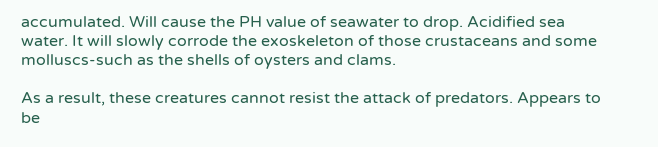accumulated. Will cause the PH value of seawater to drop. Acidified sea water. It will slowly corrode the exoskeleton of those crustaceans and some molluscs-such as the shells of oysters and clams.

As a result, these creatures cannot resist the attack of predators. Appears to be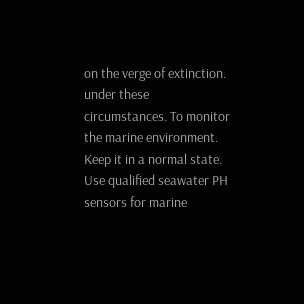on the verge of extinction. under these circumstances. To monitor the marine environment. Keep it in a normal state. Use qualified seawater PH sensors for marine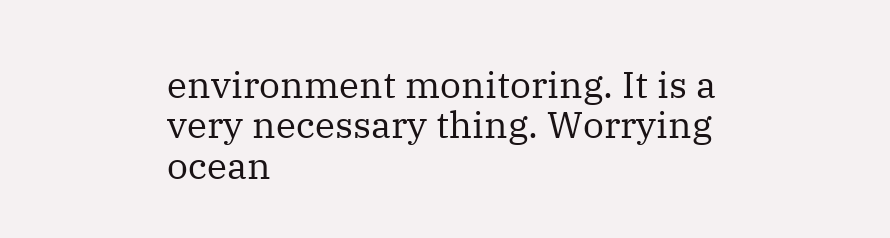environment monitoring. It is a very necessary thing. Worrying ocean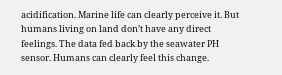acidification. Marine life can clearly perceive it. But humans living on land don’t have any direct feelings. The data fed back by the seawater PH sensor. Humans can clearly feel this change.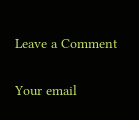Leave a Comment

Your email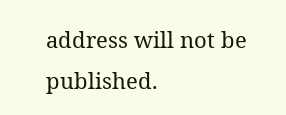address will not be published.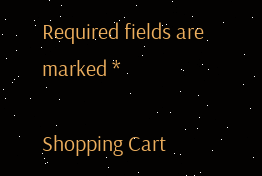Required fields are marked *

Shopping Cart